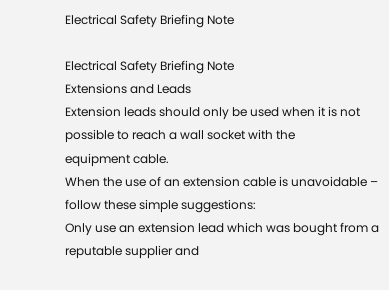Electrical Safety Briefing Note

Electrical Safety Briefing Note
Extensions and Leads
Extension leads should only be used when it is not possible to reach a wall socket with the
equipment cable.
When the use of an extension cable is unavoidable – follow these simple suggestions:
Only use an extension lead which was bought from a reputable supplier and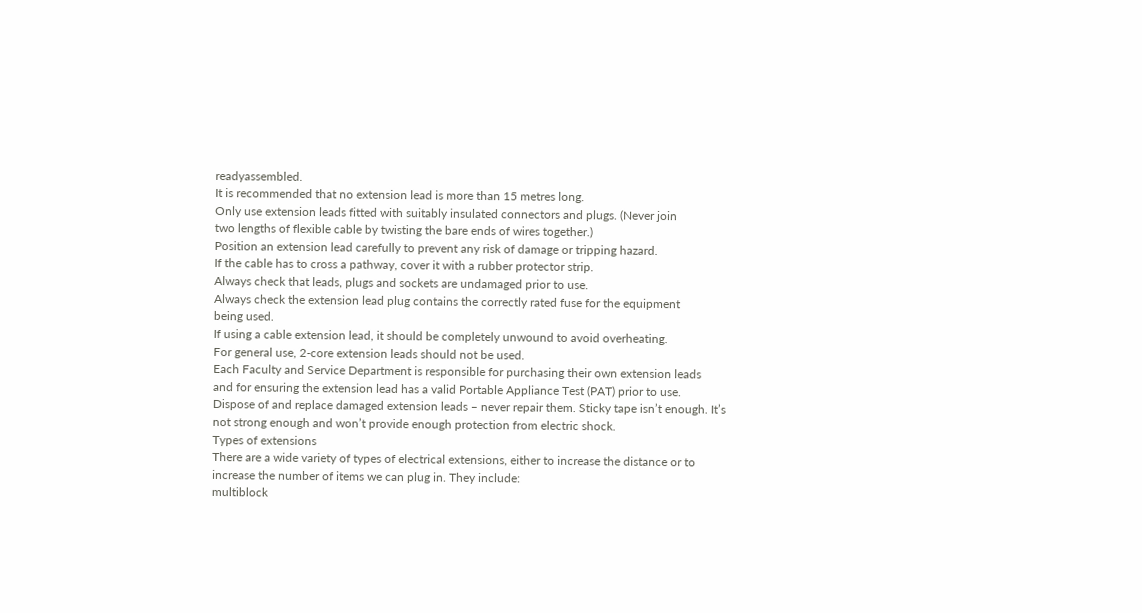readyassembled.
It is recommended that no extension lead is more than 15 metres long.
Only use extension leads fitted with suitably insulated connectors and plugs. (Never join
two lengths of flexible cable by twisting the bare ends of wires together.)
Position an extension lead carefully to prevent any risk of damage or tripping hazard.
If the cable has to cross a pathway, cover it with a rubber protector strip.
Always check that leads, plugs and sockets are undamaged prior to use.
Always check the extension lead plug contains the correctly rated fuse for the equipment
being used.
If using a cable extension lead, it should be completely unwound to avoid overheating.
For general use, 2-core extension leads should not be used.
Each Faculty and Service Department is responsible for purchasing their own extension leads
and for ensuring the extension lead has a valid Portable Appliance Test (PAT) prior to use.
Dispose of and replace damaged extension leads – never repair them. Sticky tape isn’t enough. It’s
not strong enough and won’t provide enough protection from electric shock.
Types of extensions
There are a wide variety of types of electrical extensions, either to increase the distance or to
increase the number of items we can plug in. They include:
multiblock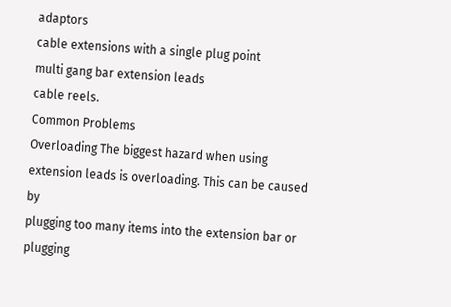adaptors
cable extensions with a single plug point
multi gang bar extension leads
cable reels.
Common Problems
Overloading The biggest hazard when using extension leads is overloading. This can be caused by
plugging too many items into the extension bar or plugging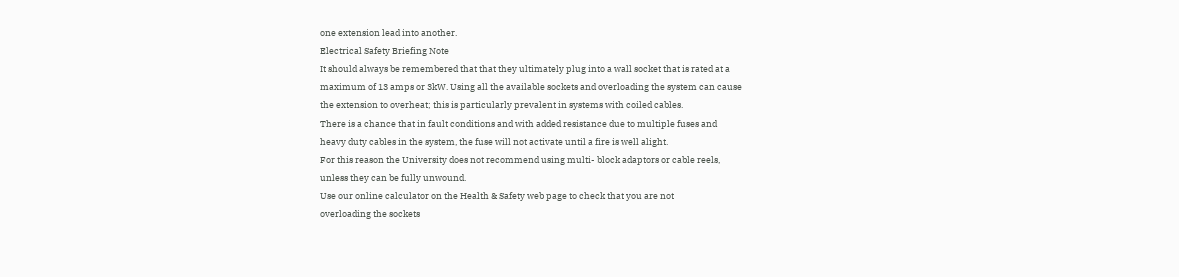one extension lead into another.
Electrical Safety Briefing Note
It should always be remembered that that they ultimately plug into a wall socket that is rated at a
maximum of 13 amps or 3kW. Using all the available sockets and overloading the system can cause
the extension to overheat; this is particularly prevalent in systems with coiled cables.
There is a chance that in fault conditions and with added resistance due to multiple fuses and
heavy duty cables in the system, the fuse will not activate until a fire is well alight.
For this reason the University does not recommend using multi- block adaptors or cable reels,
unless they can be fully unwound.
Use our online calculator on the Health & Safety web page to check that you are not
overloading the sockets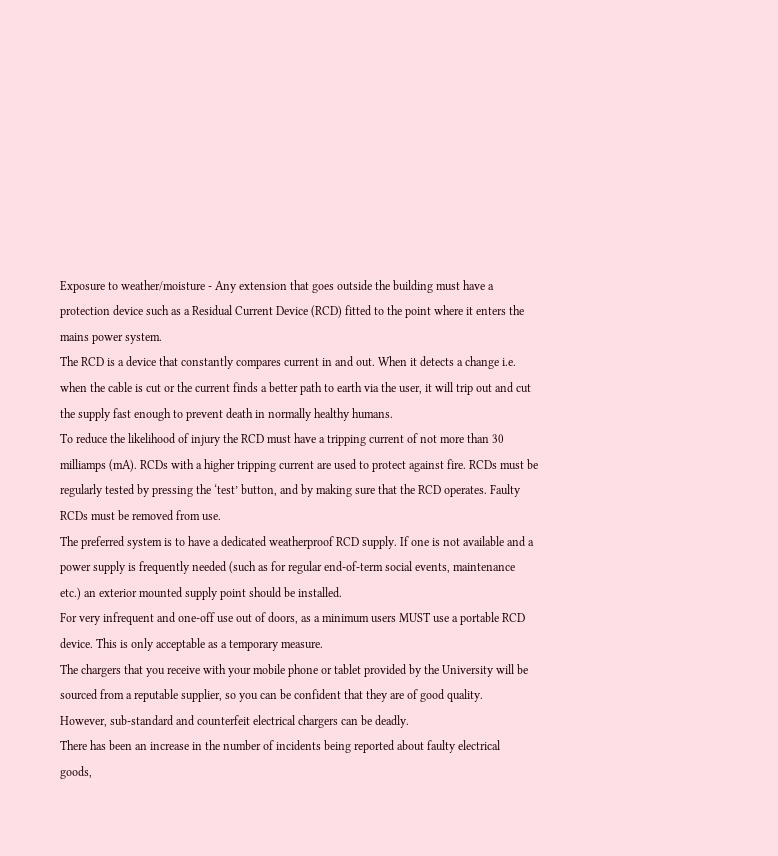Exposure to weather/moisture - Any extension that goes outside the building must have a
protection device such as a Residual Current Device (RCD) fitted to the point where it enters the
mains power system.
The RCD is a device that constantly compares current in and out. When it detects a change i.e.
when the cable is cut or the current finds a better path to earth via the user, it will trip out and cut
the supply fast enough to prevent death in normally healthy humans.
To reduce the likelihood of injury the RCD must have a tripping current of not more than 30
milliamps (mA). RCDs with a higher tripping current are used to protect against fire. RCDs must be
regularly tested by pressing the ‘test’ button, and by making sure that the RCD operates. Faulty
RCDs must be removed from use.
The preferred system is to have a dedicated weatherproof RCD supply. If one is not available and a
power supply is frequently needed (such as for regular end-of-term social events, maintenance
etc.) an exterior mounted supply point should be installed.
For very infrequent and one-off use out of doors, as a minimum users MUST use a portable RCD
device. This is only acceptable as a temporary measure.
The chargers that you receive with your mobile phone or tablet provided by the University will be
sourced from a reputable supplier, so you can be confident that they are of good quality.
However, sub-standard and counterfeit electrical chargers can be deadly.
There has been an increase in the number of incidents being reported about faulty electrical
goods,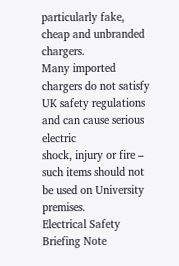particularly fake, cheap and unbranded chargers.
Many imported chargers do not satisfy UK safety regulations and can cause serious electric
shock, injury or fire – such items should not be used on University premises.
Electrical Safety Briefing Note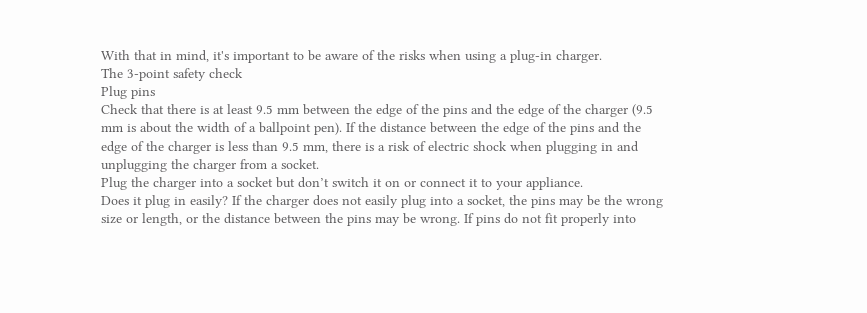With that in mind, it's important to be aware of the risks when using a plug-in charger.
The 3-point safety check
Plug pins
Check that there is at least 9.5 mm between the edge of the pins and the edge of the charger (9.5
mm is about the width of a ballpoint pen). If the distance between the edge of the pins and the
edge of the charger is less than 9.5 mm, there is a risk of electric shock when plugging in and
unplugging the charger from a socket.
Plug the charger into a socket but don’t switch it on or connect it to your appliance.
Does it plug in easily? If the charger does not easily plug into a socket, the pins may be the wrong
size or length, or the distance between the pins may be wrong. If pins do not fit properly into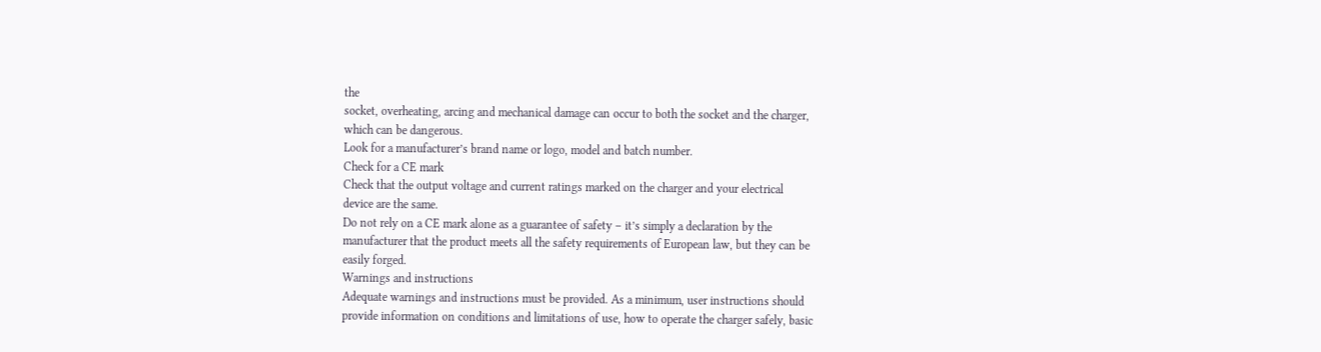the
socket, overheating, arcing and mechanical damage can occur to both the socket and the charger,
which can be dangerous.
Look for a manufacturer’s brand name or logo, model and batch number.
Check for a CE mark
Check that the output voltage and current ratings marked on the charger and your electrical
device are the same.
Do not rely on a CE mark alone as a guarantee of safety – it’s simply a declaration by the
manufacturer that the product meets all the safety requirements of European law, but they can be
easily forged.
Warnings and instructions
Adequate warnings and instructions must be provided. As a minimum, user instructions should
provide information on conditions and limitations of use, how to operate the charger safely, basic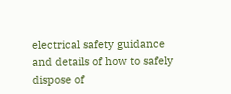electrical safety guidance and details of how to safely dispose of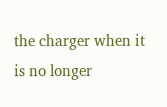the charger when it is no longer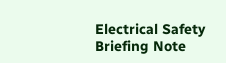Electrical Safety Briefing Note